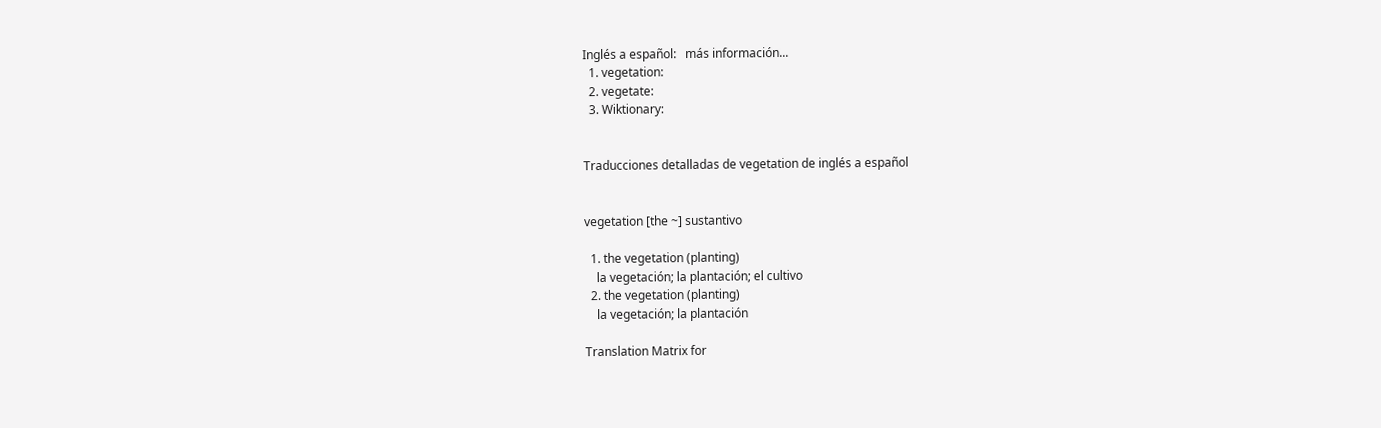Inglés a español:   más información...
  1. vegetation:
  2. vegetate:
  3. Wiktionary:


Traducciones detalladas de vegetation de inglés a español


vegetation [the ~] sustantivo

  1. the vegetation (planting)
    la vegetación; la plantación; el cultivo
  2. the vegetation (planting)
    la vegetación; la plantación

Translation Matrix for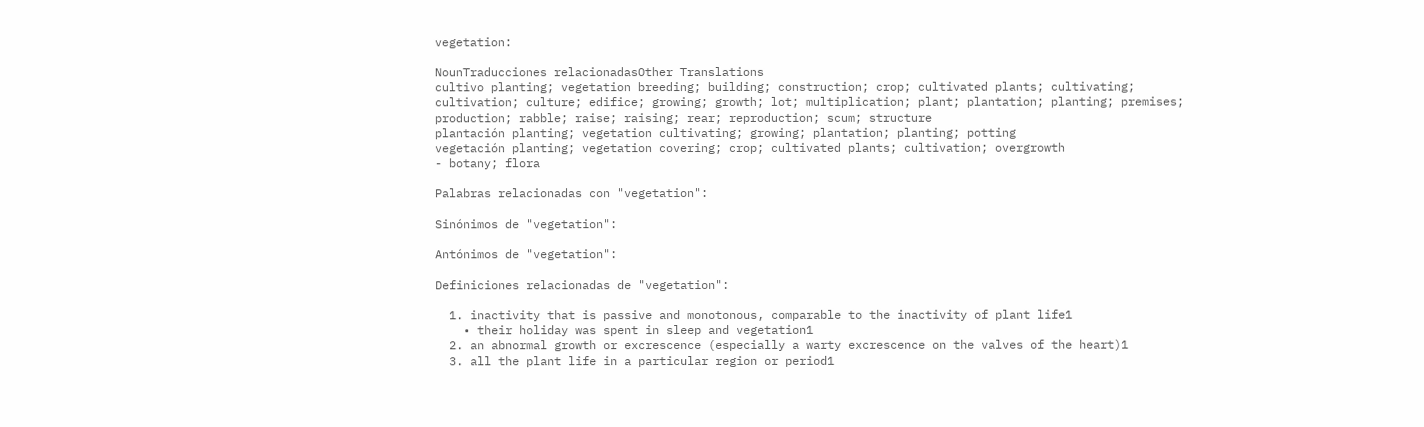vegetation:

NounTraducciones relacionadasOther Translations
cultivo planting; vegetation breeding; building; construction; crop; cultivated plants; cultivating; cultivation; culture; edifice; growing; growth; lot; multiplication; plant; plantation; planting; premises; production; rabble; raise; raising; rear; reproduction; scum; structure
plantación planting; vegetation cultivating; growing; plantation; planting; potting
vegetación planting; vegetation covering; crop; cultivated plants; cultivation; overgrowth
- botany; flora

Palabras relacionadas con "vegetation":

Sinónimos de "vegetation":

Antónimos de "vegetation":

Definiciones relacionadas de "vegetation":

  1. inactivity that is passive and monotonous, comparable to the inactivity of plant life1
    • their holiday was spent in sleep and vegetation1
  2. an abnormal growth or excrescence (especially a warty excrescence on the valves of the heart)1
  3. all the plant life in a particular region or period1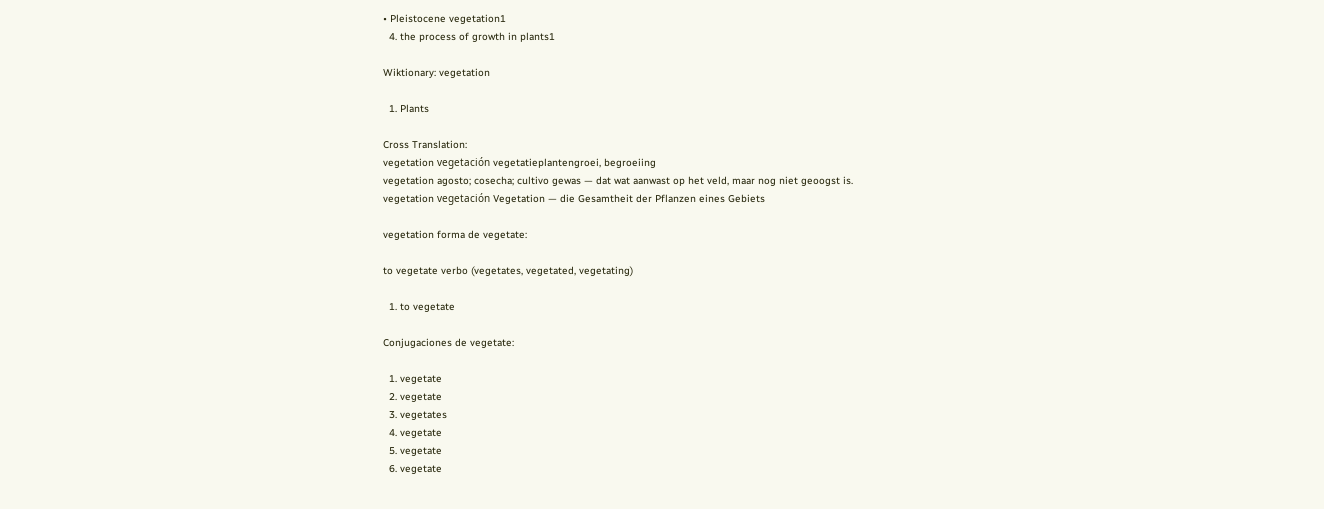• Pleistocene vegetation1
  4. the process of growth in plants1

Wiktionary: vegetation

  1. Plants

Cross Translation:
vegetation vegetación vegetatieplantengroei, begroeiing
vegetation agosto; cosecha; cultivo gewas — dat wat aanwast op het veld, maar nog niet geoogst is.
vegetation vegetación Vegetation — die Gesamtheit der Pflanzen eines Gebiets

vegetation forma de vegetate:

to vegetate verbo (vegetates, vegetated, vegetating)

  1. to vegetate

Conjugaciones de vegetate:

  1. vegetate
  2. vegetate
  3. vegetates
  4. vegetate
  5. vegetate
  6. vegetate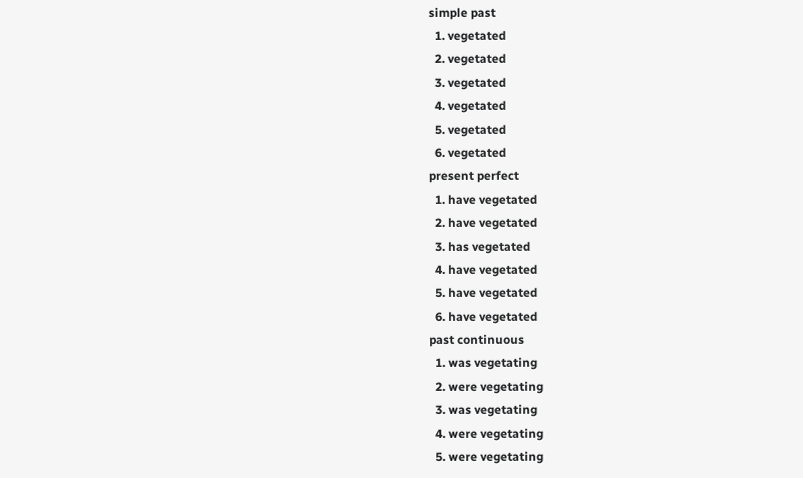simple past
  1. vegetated
  2. vegetated
  3. vegetated
  4. vegetated
  5. vegetated
  6. vegetated
present perfect
  1. have vegetated
  2. have vegetated
  3. has vegetated
  4. have vegetated
  5. have vegetated
  6. have vegetated
past continuous
  1. was vegetating
  2. were vegetating
  3. was vegetating
  4. were vegetating
  5. were vegetating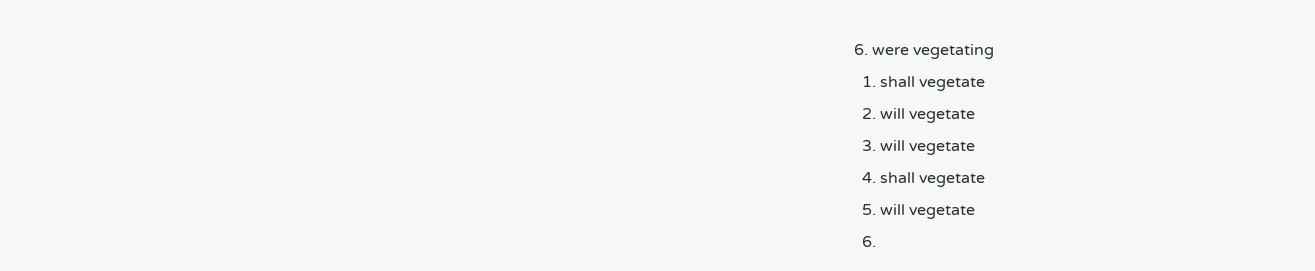6. were vegetating
  1. shall vegetate
  2. will vegetate
  3. will vegetate
  4. shall vegetate
  5. will vegetate
  6.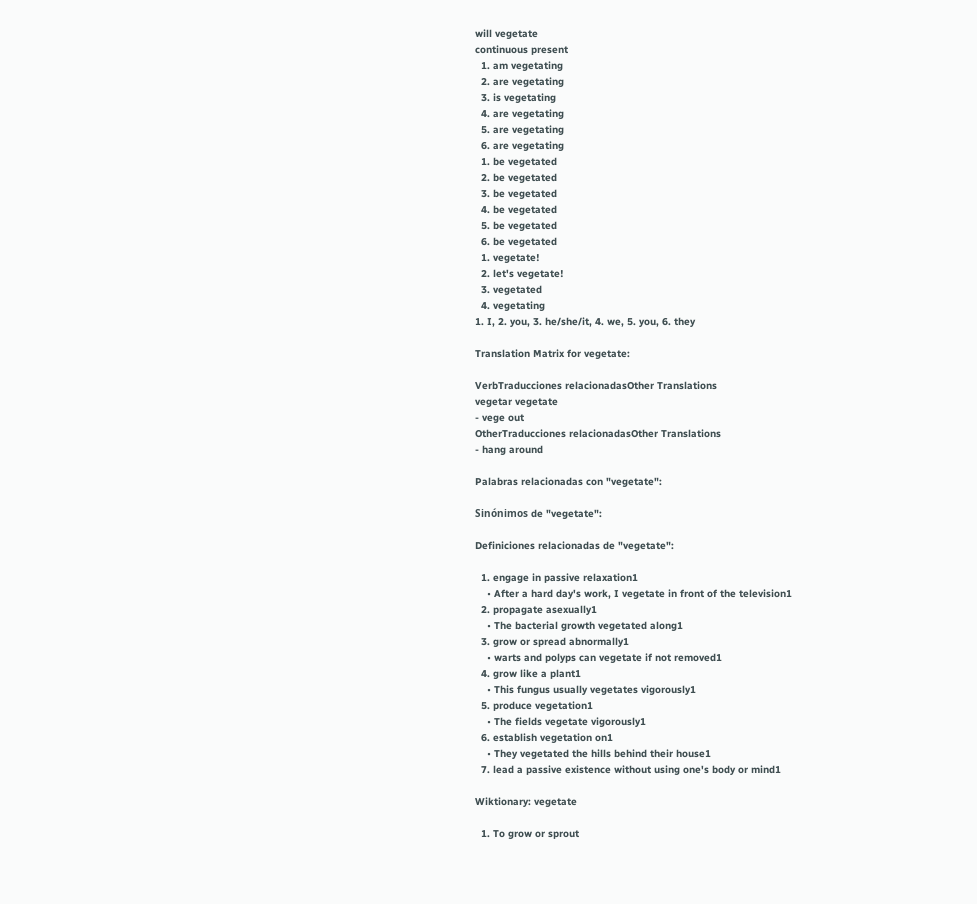will vegetate
continuous present
  1. am vegetating
  2. are vegetating
  3. is vegetating
  4. are vegetating
  5. are vegetating
  6. are vegetating
  1. be vegetated
  2. be vegetated
  3. be vegetated
  4. be vegetated
  5. be vegetated
  6. be vegetated
  1. vegetate!
  2. let's vegetate!
  3. vegetated
  4. vegetating
1. I, 2. you, 3. he/she/it, 4. we, 5. you, 6. they

Translation Matrix for vegetate:

VerbTraducciones relacionadasOther Translations
vegetar vegetate
- vege out
OtherTraducciones relacionadasOther Translations
- hang around

Palabras relacionadas con "vegetate":

Sinónimos de "vegetate":

Definiciones relacionadas de "vegetate":

  1. engage in passive relaxation1
    • After a hard day's work, I vegetate in front of the television1
  2. propagate asexually1
    • The bacterial growth vegetated along1
  3. grow or spread abnormally1
    • warts and polyps can vegetate if not removed1
  4. grow like a plant1
    • This fungus usually vegetates vigorously1
  5. produce vegetation1
    • The fields vegetate vigorously1
  6. establish vegetation on1
    • They vegetated the hills behind their house1
  7. lead a passive existence without using one's body or mind1

Wiktionary: vegetate

  1. To grow or sprout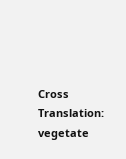Cross Translation:
vegetate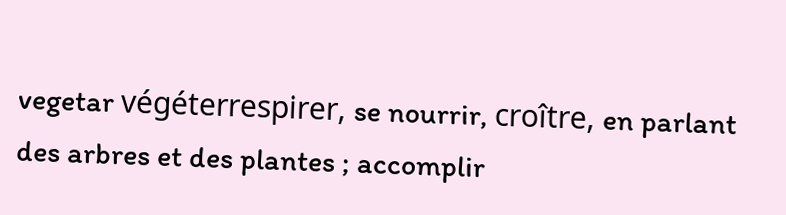vegetar végéterrespirer, se nourrir, croître, en parlant des arbres et des plantes ; accomplir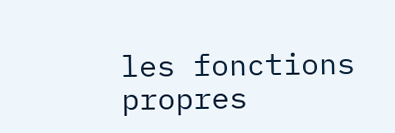les fonctions propres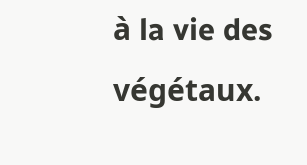à la vie des végétaux.